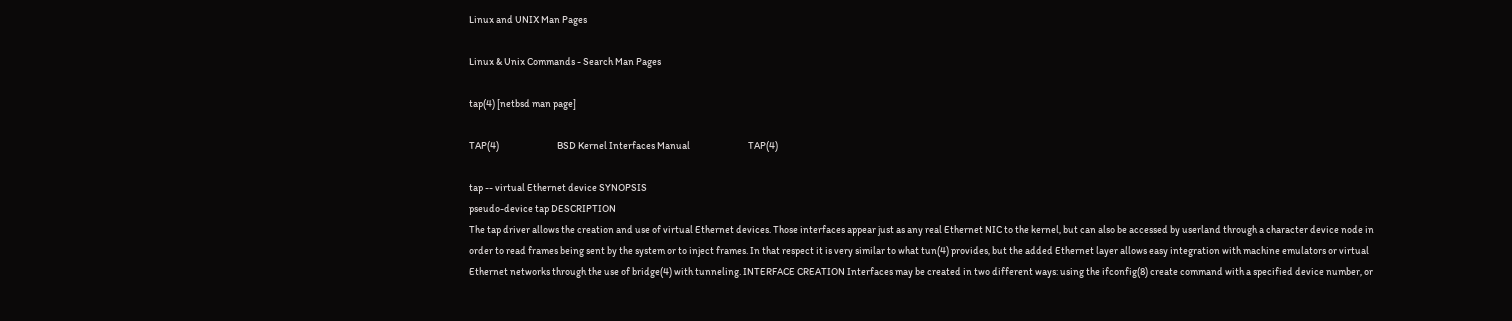Linux and UNIX Man Pages

Linux & Unix Commands - Search Man Pages

tap(4) [netbsd man page]

TAP(4)                             BSD Kernel Interfaces Manual                             TAP(4)

tap -- virtual Ethernet device SYNOPSIS
pseudo-device tap DESCRIPTION
The tap driver allows the creation and use of virtual Ethernet devices. Those interfaces appear just as any real Ethernet NIC to the kernel, but can also be accessed by userland through a character device node in order to read frames being sent by the system or to inject frames. In that respect it is very similar to what tun(4) provides, but the added Ethernet layer allows easy integration with machine emulators or virtual Ethernet networks through the use of bridge(4) with tunneling. INTERFACE CREATION Interfaces may be created in two different ways: using the ifconfig(8) create command with a specified device number, or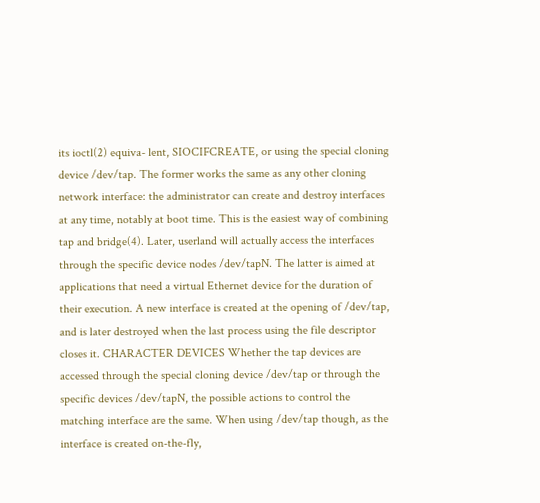its ioctl(2) equiva- lent, SIOCIFCREATE, or using the special cloning device /dev/tap. The former works the same as any other cloning network interface: the administrator can create and destroy interfaces at any time, notably at boot time. This is the easiest way of combining tap and bridge(4). Later, userland will actually access the interfaces through the specific device nodes /dev/tapN. The latter is aimed at applications that need a virtual Ethernet device for the duration of their execution. A new interface is created at the opening of /dev/tap, and is later destroyed when the last process using the file descriptor closes it. CHARACTER DEVICES Whether the tap devices are accessed through the special cloning device /dev/tap or through the specific devices /dev/tapN, the possible actions to control the matching interface are the same. When using /dev/tap though, as the interface is created on-the-fly,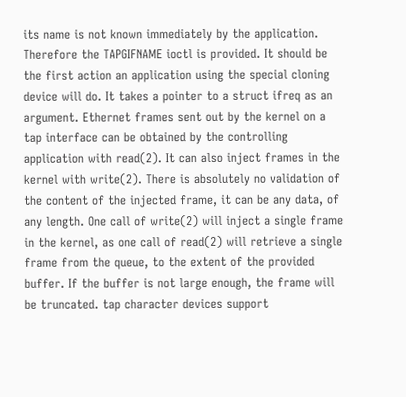its name is not known immediately by the application. Therefore the TAPGIFNAME ioctl is provided. It should be the first action an application using the special cloning device will do. It takes a pointer to a struct ifreq as an argument. Ethernet frames sent out by the kernel on a tap interface can be obtained by the controlling application with read(2). It can also inject frames in the kernel with write(2). There is absolutely no validation of the content of the injected frame, it can be any data, of any length. One call of write(2) will inject a single frame in the kernel, as one call of read(2) will retrieve a single frame from the queue, to the extent of the provided buffer. If the buffer is not large enough, the frame will be truncated. tap character devices support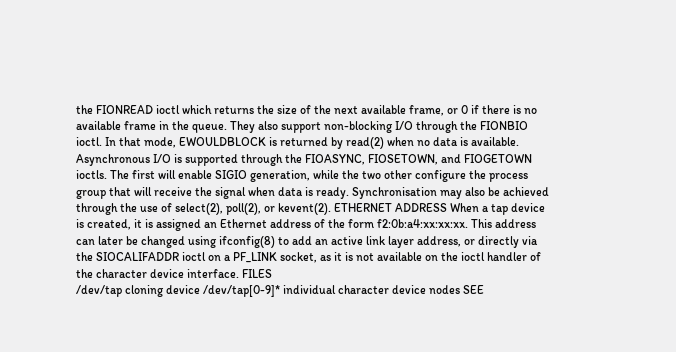the FIONREAD ioctl which returns the size of the next available frame, or 0 if there is no available frame in the queue. They also support non-blocking I/O through the FIONBIO ioctl. In that mode, EWOULDBLOCK is returned by read(2) when no data is available. Asynchronous I/O is supported through the FIOASYNC, FIOSETOWN, and FIOGETOWN ioctls. The first will enable SIGIO generation, while the two other configure the process group that will receive the signal when data is ready. Synchronisation may also be achieved through the use of select(2), poll(2), or kevent(2). ETHERNET ADDRESS When a tap device is created, it is assigned an Ethernet address of the form f2:0b:a4:xx:xx:xx. This address can later be changed using ifconfig(8) to add an active link layer address, or directly via the SIOCALIFADDR ioctl on a PF_LINK socket, as it is not available on the ioctl handler of the character device interface. FILES
/dev/tap cloning device /dev/tap[0-9]* individual character device nodes SEE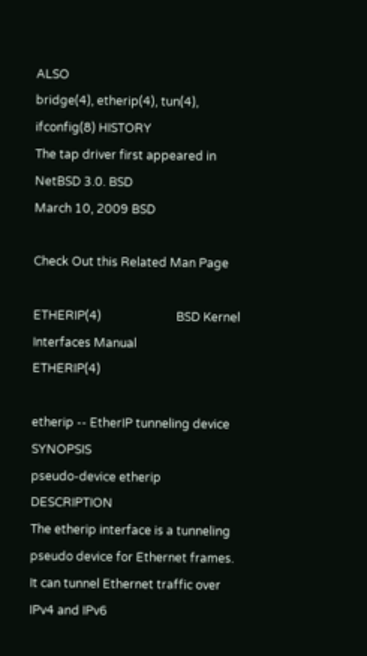ALSO
bridge(4), etherip(4), tun(4), ifconfig(8) HISTORY
The tap driver first appeared in NetBSD 3.0. BSD
March 10, 2009 BSD

Check Out this Related Man Page

ETHERIP(4)                         BSD Kernel Interfaces Manual                         ETHERIP(4)

etherip -- EtherIP tunneling device SYNOPSIS
pseudo-device etherip DESCRIPTION
The etherip interface is a tunneling pseudo device for Ethernet frames. It can tunnel Ethernet traffic over IPv4 and IPv6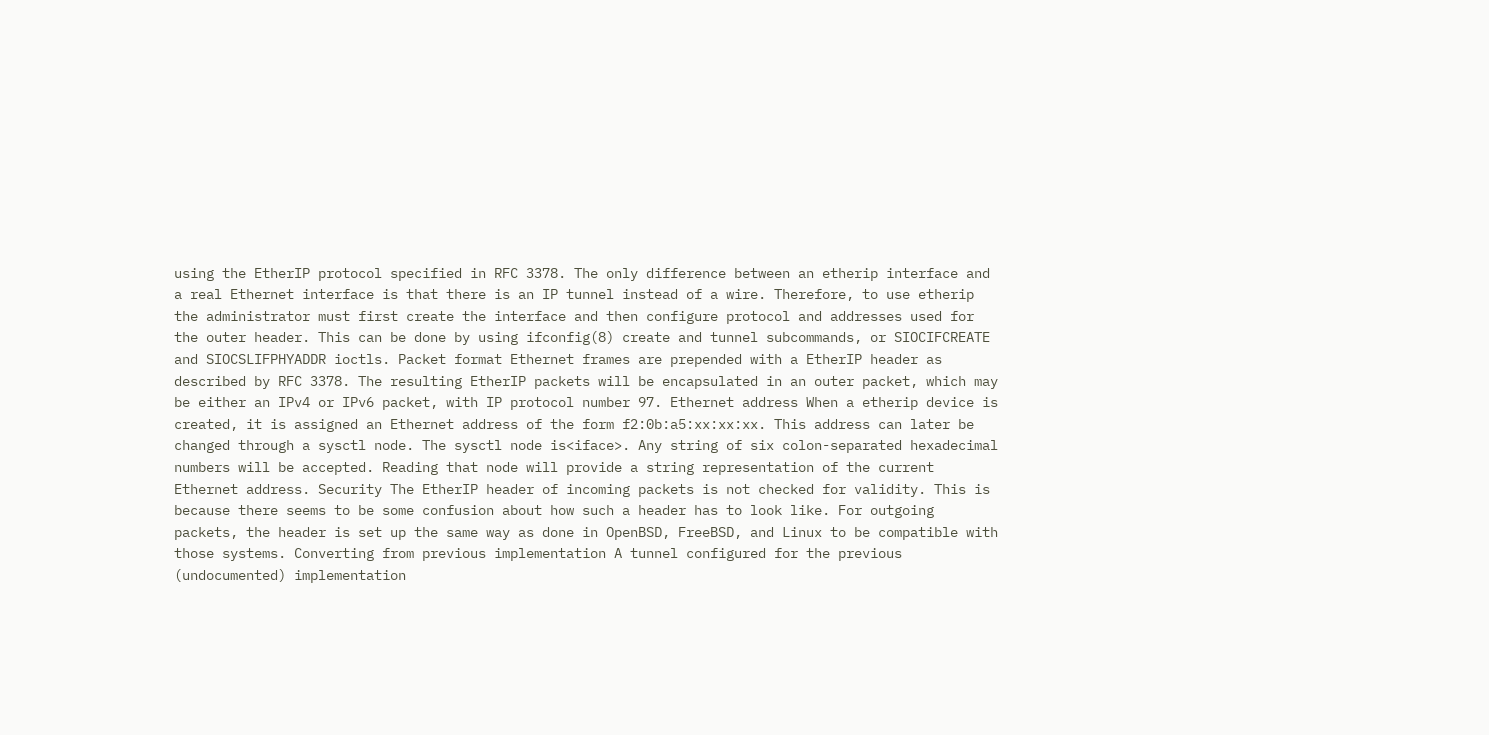using the EtherIP protocol specified in RFC 3378. The only difference between an etherip interface and a real Ethernet interface is that there is an IP tunnel instead of a wire. Therefore, to use etherip the administrator must first create the interface and then configure protocol and addresses used for the outer header. This can be done by using ifconfig(8) create and tunnel subcommands, or SIOCIFCREATE and SIOCSLIFPHYADDR ioctls. Packet format Ethernet frames are prepended with a EtherIP header as described by RFC 3378. The resulting EtherIP packets will be encapsulated in an outer packet, which may be either an IPv4 or IPv6 packet, with IP protocol number 97. Ethernet address When a etherip device is created, it is assigned an Ethernet address of the form f2:0b:a5:xx:xx:xx. This address can later be changed through a sysctl node. The sysctl node is<iface>. Any string of six colon-separated hexadecimal numbers will be accepted. Reading that node will provide a string representation of the current Ethernet address. Security The EtherIP header of incoming packets is not checked for validity. This is because there seems to be some confusion about how such a header has to look like. For outgoing packets, the header is set up the same way as done in OpenBSD, FreeBSD, and Linux to be compatible with those systems. Converting from previous implementation A tunnel configured for the previous (undocumented) implementation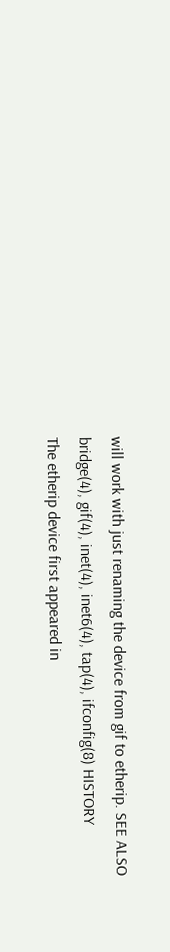will work with just renaming the device from gif to etherip. SEE ALSO
bridge(4), gif(4), inet(4), inet6(4), tap(4), ifconfig(8) HISTORY
The etherip device first appeared in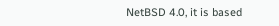NetBSD 4.0, it is based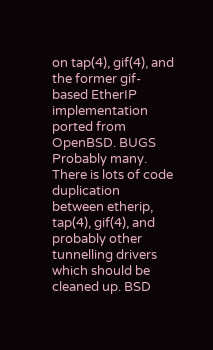on tap(4), gif(4), and the former gif-based EtherIP implementation ported from OpenBSD. BUGS
Probably many. There is lots of code duplication between etherip, tap(4), gif(4), and probably other tunnelling drivers which should be cleaned up. BSD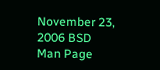November 23, 2006 BSD
Man Page